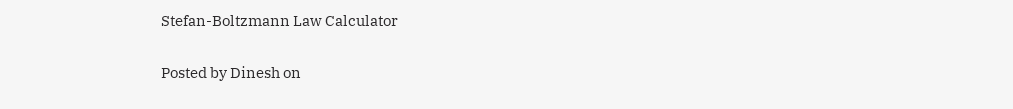Stefan-Boltzmann Law Calculator

Posted by Dinesh on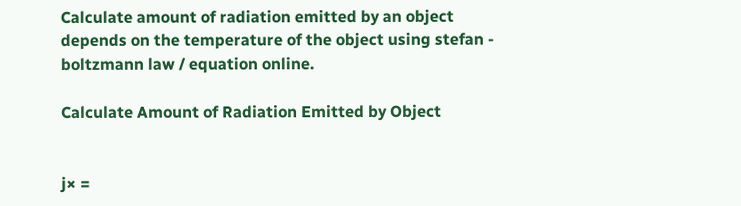Calculate amount of radiation emitted by an object depends on the temperature of the object using stefan - boltzmann law / equation online.

Calculate Amount of Radiation Emitted by Object


j× =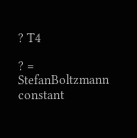? T4

? = StefanBoltzmann constant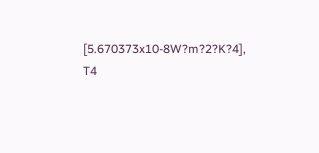[5.670373x10-8W?m?2?K?4],
T4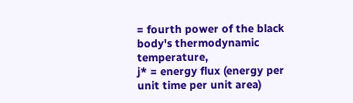= fourth power of the black body's thermodynamic temperature,
j* = energy flux (energy per unit time per unit area)